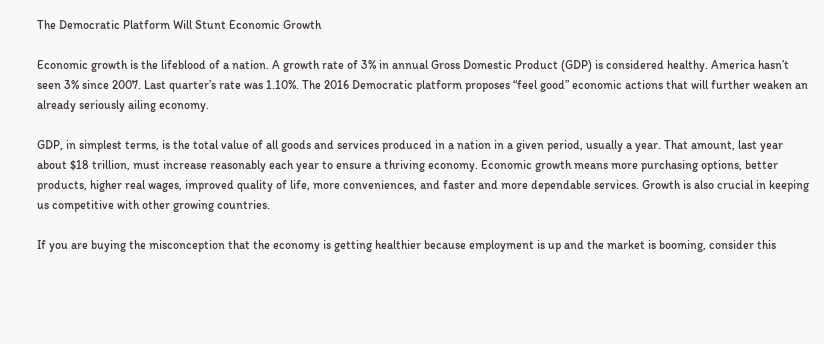The Democratic Platform Will Stunt Economic Growth

Economic growth is the lifeblood of a nation. A growth rate of 3% in annual Gross Domestic Product (GDP) is considered healthy. America hasn’t seen 3% since 2007. Last quarter’s rate was 1.10%. The 2016 Democratic platform proposes “feel good” economic actions that will further weaken an already seriously ailing economy.

GDP, in simplest terms, is the total value of all goods and services produced in a nation in a given period, usually a year. That amount, last year about $18 trillion, must increase reasonably each year to ensure a thriving economy. Economic growth means more purchasing options, better products, higher real wages, improved quality of life, more conveniences, and faster and more dependable services. Growth is also crucial in keeping us competitive with other growing countries.

If you are buying the misconception that the economy is getting healthier because employment is up and the market is booming, consider this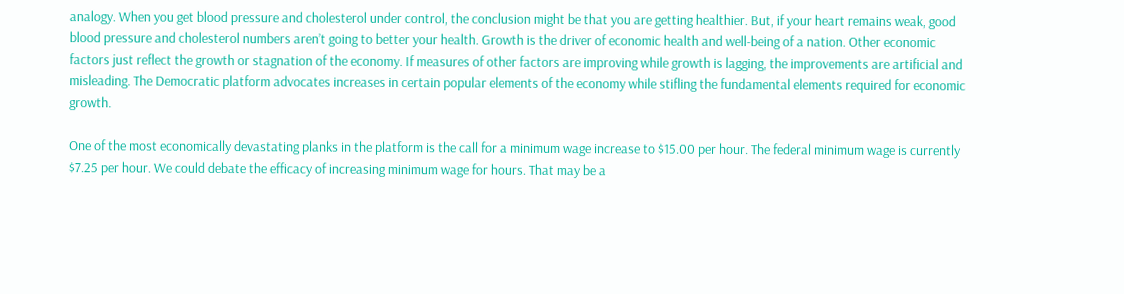analogy. When you get blood pressure and cholesterol under control, the conclusion might be that you are getting healthier. But, if your heart remains weak, good blood pressure and cholesterol numbers aren’t going to better your health. Growth is the driver of economic health and well-being of a nation. Other economic factors just reflect the growth or stagnation of the economy. If measures of other factors are improving while growth is lagging, the improvements are artificial and misleading. The Democratic platform advocates increases in certain popular elements of the economy while stifling the fundamental elements required for economic growth.

One of the most economically devastating planks in the platform is the call for a minimum wage increase to $15.00 per hour. The federal minimum wage is currently $7.25 per hour. We could debate the efficacy of increasing minimum wage for hours. That may be a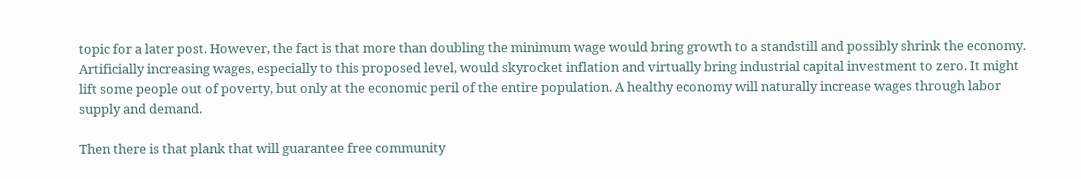topic for a later post. However, the fact is that more than doubling the minimum wage would bring growth to a standstill and possibly shrink the economy. Artificially increasing wages, especially to this proposed level, would skyrocket inflation and virtually bring industrial capital investment to zero. It might lift some people out of poverty, but only at the economic peril of the entire population. A healthy economy will naturally increase wages through labor supply and demand.

Then there is that plank that will guarantee free community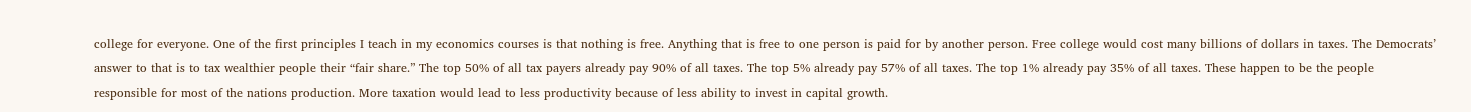college for everyone. One of the first principles I teach in my economics courses is that nothing is free. Anything that is free to one person is paid for by another person. Free college would cost many billions of dollars in taxes. The Democrats’ answer to that is to tax wealthier people their “fair share.” The top 50% of all tax payers already pay 90% of all taxes. The top 5% already pay 57% of all taxes. The top 1% already pay 35% of all taxes. These happen to be the people responsible for most of the nations production. More taxation would lead to less productivity because of less ability to invest in capital growth.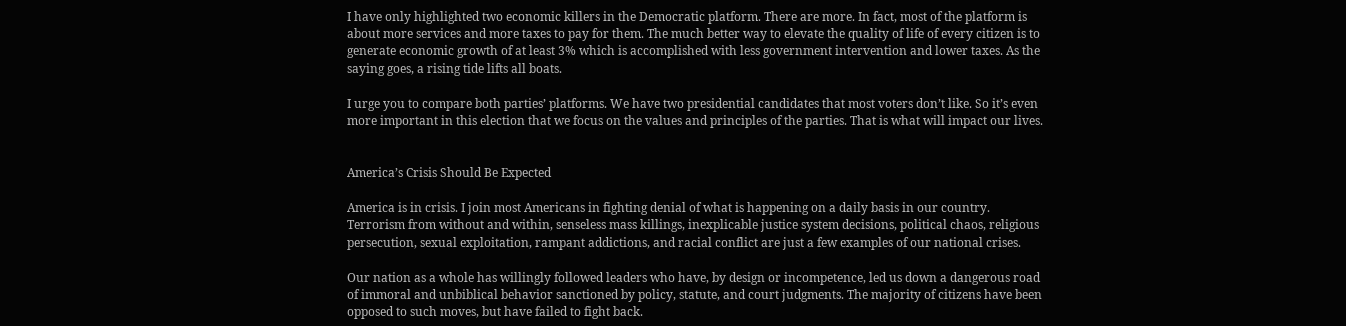I have only highlighted two economic killers in the Democratic platform. There are more. In fact, most of the platform is about more services and more taxes to pay for them. The much better way to elevate the quality of life of every citizen is to generate economic growth of at least 3% which is accomplished with less government intervention and lower taxes. As the saying goes, a rising tide lifts all boats.

I urge you to compare both parties’ platforms. We have two presidential candidates that most voters don’t like. So it’s even more important in this election that we focus on the values and principles of the parties. That is what will impact our lives.


America’s Crisis Should Be Expected

America is in crisis. I join most Americans in fighting denial of what is happening on a daily basis in our country. Terrorism from without and within, senseless mass killings, inexplicable justice system decisions, political chaos, religious persecution, sexual exploitation, rampant addictions, and racial conflict are just a few examples of our national crises.

Our nation as a whole has willingly followed leaders who have, by design or incompetence, led us down a dangerous road of immoral and unbiblical behavior sanctioned by policy, statute, and court judgments. The majority of citizens have been opposed to such moves, but have failed to fight back.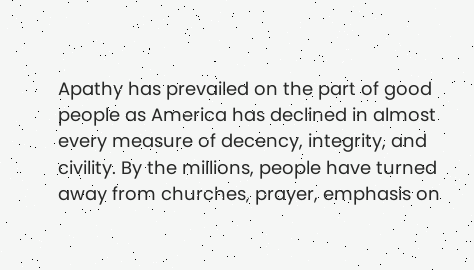Apathy has prevailed on the part of good people as America has declined in almost every measure of decency, integrity, and civility. By the millions, people have turned away from churches, prayer, emphasis on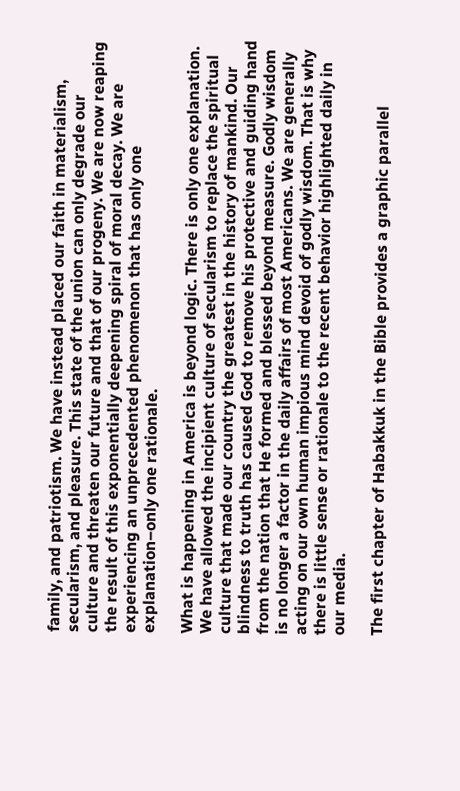family, and patriotism. We have instead placed our faith in materialism, secularism, and pleasure. This state of the union can only degrade our culture and threaten our future and that of our progeny. We are now reaping the result of this exponentially deepening spiral of moral decay. We are experiencing an unprecedented phenomenon that has only one explanation–only one rationale.

What is happening in America is beyond logic. There is only one explanation. We have allowed the incipient culture of secularism to replace the spiritual culture that made our country the greatest in the history of mankind. Our blindness to truth has caused God to remove his protective and guiding hand from the nation that He formed and blessed beyond measure. Godly wisdom is no longer a factor in the daily affairs of most Americans. We are generally acting on our own human impious mind devoid of godly wisdom. That is why there is little sense or rationale to the recent behavior highlighted daily in our media.

The first chapter of Habakkuk in the Bible provides a graphic parallel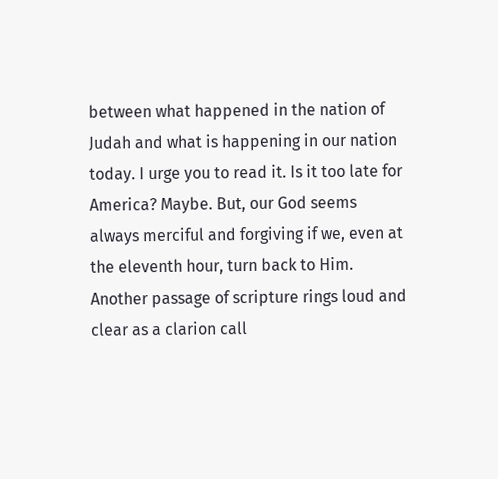between what happened in the nation of Judah and what is happening in our nation today. I urge you to read it. Is it too late for America? Maybe. But, our God seems always merciful and forgiving if we, even at the eleventh hour, turn back to Him. Another passage of scripture rings loud and clear as a clarion call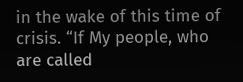in the wake of this time of crisis. “If My people, who are called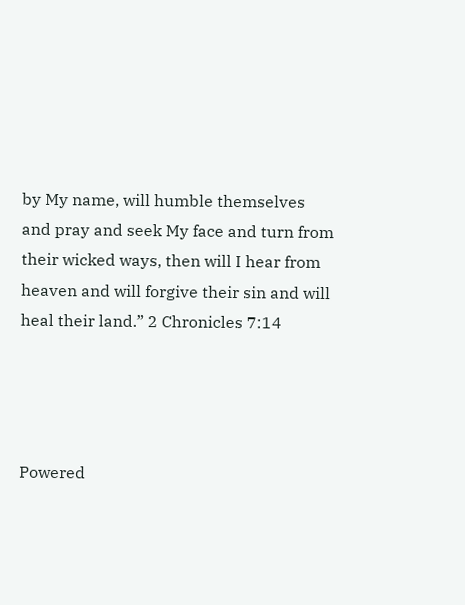by My name, will humble themselves and pray and seek My face and turn from their wicked ways, then will I hear from heaven and will forgive their sin and will heal their land.” 2 Chronicles 7:14




Powered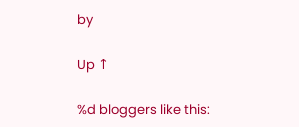by

Up ↑

%d bloggers like this: